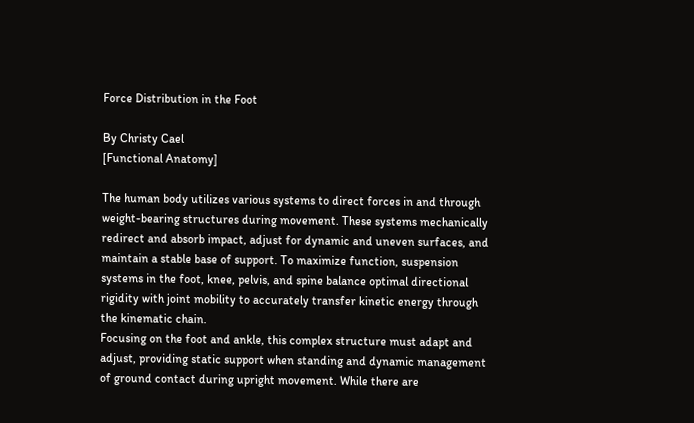Force Distribution in the Foot

By Christy Cael
[Functional Anatomy]

The human body utilizes various systems to direct forces in and through weight-bearing structures during movement. These systems mechanically redirect and absorb impact, adjust for dynamic and uneven surfaces, and maintain a stable base of support. To maximize function, suspension systems in the foot, knee, pelvis, and spine balance optimal directional rigidity with joint mobility to accurately transfer kinetic energy through the kinematic chain.
Focusing on the foot and ankle, this complex structure must adapt and adjust, providing static support when standing and dynamic management of ground contact during upright movement. While there are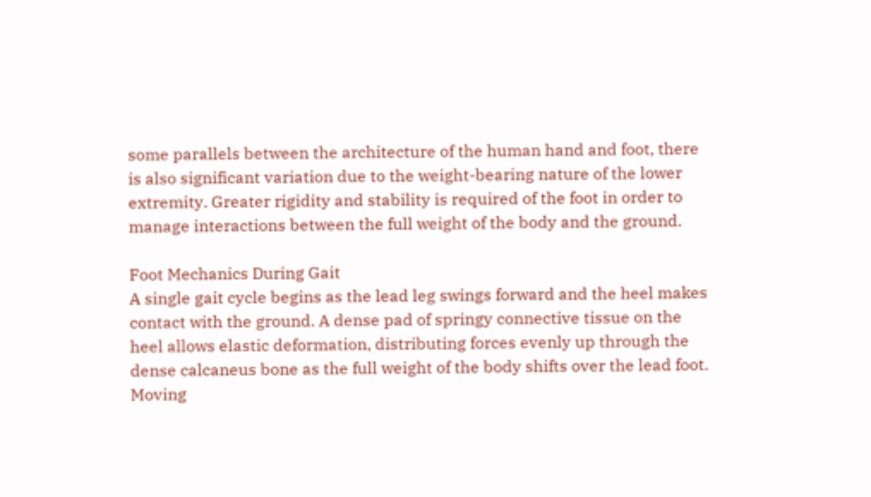some parallels between the architecture of the human hand and foot, there is also significant variation due to the weight-bearing nature of the lower extremity. Greater rigidity and stability is required of the foot in order to manage interactions between the full weight of the body and the ground.

Foot Mechanics During Gait
A single gait cycle begins as the lead leg swings forward and the heel makes contact with the ground. A dense pad of springy connective tissue on the heel allows elastic deformation, distributing forces evenly up through the dense calcaneus bone as the full weight of the body shifts over the lead foot. Moving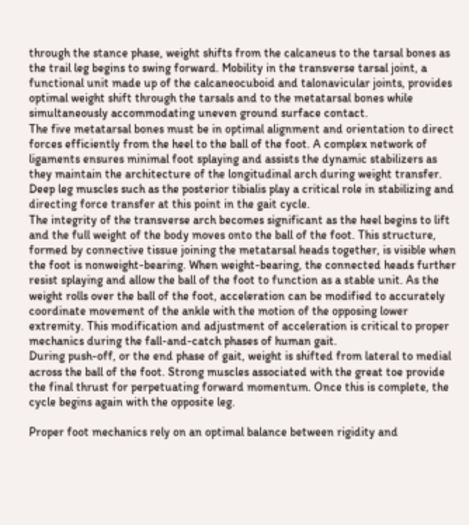through the stance phase, weight shifts from the calcaneus to the tarsal bones as the trail leg begins to swing forward. Mobility in the transverse tarsal joint, a functional unit made up of the calcaneocuboid and talonavicular joints, provides optimal weight shift through the tarsals and to the metatarsal bones while simultaneously accommodating uneven ground surface contact.
The five metatarsal bones must be in optimal alignment and orientation to direct forces efficiently from the heel to the ball of the foot. A complex network of ligaments ensures minimal foot splaying and assists the dynamic stabilizers as they maintain the architecture of the longitudinal arch during weight transfer. Deep leg muscles such as the posterior tibialis play a critical role in stabilizing and directing force transfer at this point in the gait cycle.
The integrity of the transverse arch becomes significant as the heel begins to lift and the full weight of the body moves onto the ball of the foot. This structure, formed by connective tissue joining the metatarsal heads together, is visible when the foot is nonweight-bearing. When weight-bearing, the connected heads further resist splaying and allow the ball of the foot to function as a stable unit. As the weight rolls over the ball of the foot, acceleration can be modified to accurately coordinate movement of the ankle with the motion of the opposing lower extremity. This modification and adjustment of acceleration is critical to proper mechanics during the fall-and-catch phases of human gait.
During push-off, or the end phase of gait, weight is shifted from lateral to medial across the ball of the foot. Strong muscles associated with the great toe provide the final thrust for perpetuating forward momentum. Once this is complete, the cycle begins again with the opposite leg.

Proper foot mechanics rely on an optimal balance between rigidity and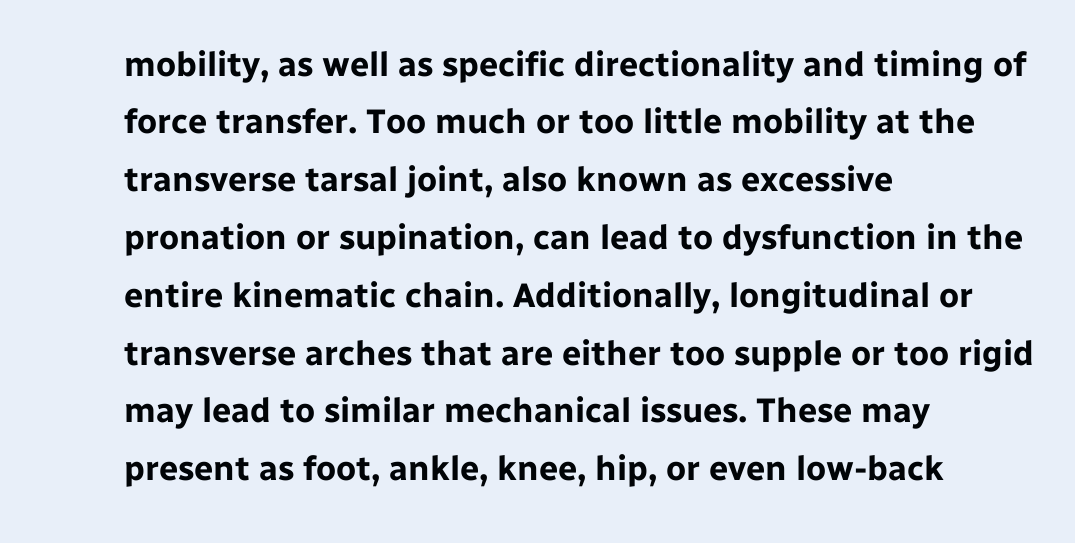mobility, as well as specific directionality and timing of force transfer. Too much or too little mobility at the transverse tarsal joint, also known as excessive pronation or supination, can lead to dysfunction in the entire kinematic chain. Additionally, longitudinal or transverse arches that are either too supple or too rigid may lead to similar mechanical issues. These may present as foot, ankle, knee, hip, or even low-back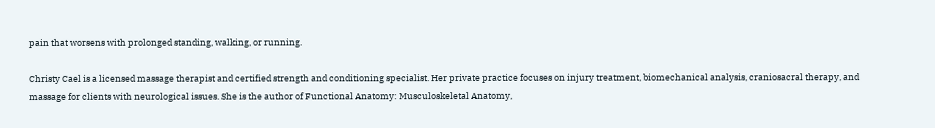pain that worsens with prolonged standing, walking, or running.

Christy Cael is a licensed massage therapist and certified strength and conditioning specialist. Her private practice focuses on injury treatment, biomechanical analysis, craniosacral therapy, and massage for clients with neurological issues. She is the author of Functional Anatomy: Musculoskeletal Anatomy,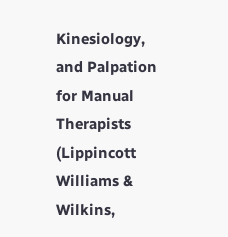Kinesiology, and Palpation for Manual Therapists (Lippincott Williams & Wilkins,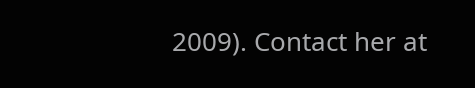2009). Contact her at